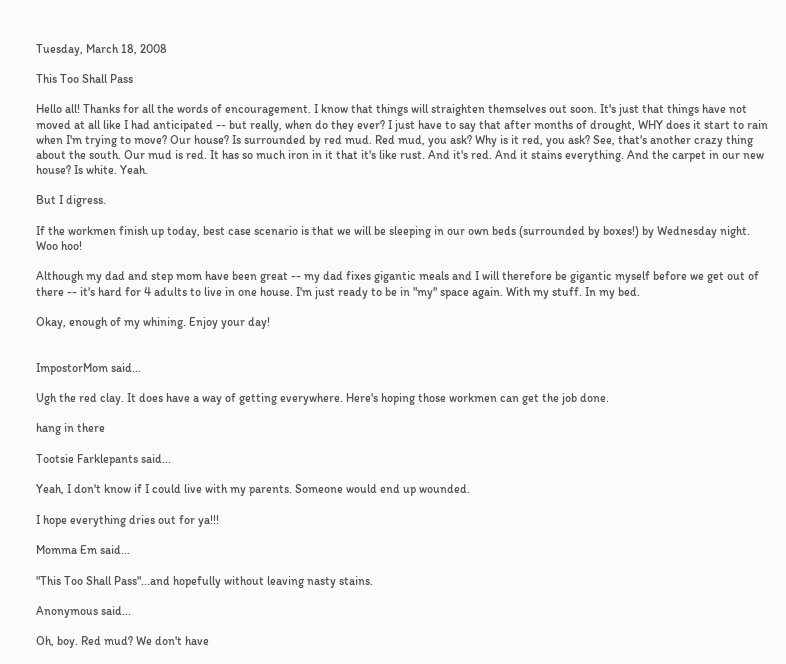Tuesday, March 18, 2008

This Too Shall Pass

Hello all! Thanks for all the words of encouragement. I know that things will straighten themselves out soon. It's just that things have not moved at all like I had anticipated -- but really, when do they ever? I just have to say that after months of drought, WHY does it start to rain when I'm trying to move? Our house? Is surrounded by red mud. Red mud, you ask? Why is it red, you ask? See, that's another crazy thing about the south. Our mud is red. It has so much iron in it that it's like rust. And it's red. And it stains everything. And the carpet in our new house? Is white. Yeah.

But I digress.

If the workmen finish up today, best case scenario is that we will be sleeping in our own beds (surrounded by boxes!) by Wednesday night. Woo hoo!

Although my dad and step mom have been great -- my dad fixes gigantic meals and I will therefore be gigantic myself before we get out of there -- it's hard for 4 adults to live in one house. I'm just ready to be in "my" space again. With my stuff. In my bed.

Okay, enough of my whining. Enjoy your day!


ImpostorMom said...

Ugh the red clay. It does have a way of getting everywhere. Here's hoping those workmen can get the job done.

hang in there

Tootsie Farklepants said...

Yeah, I don't know if I could live with my parents. Someone would end up wounded.

I hope everything dries out for ya!!!

Momma Em said...

"This Too Shall Pass"...and hopefully without leaving nasty stains.

Anonymous said...

Oh, boy. Red mud? We don't have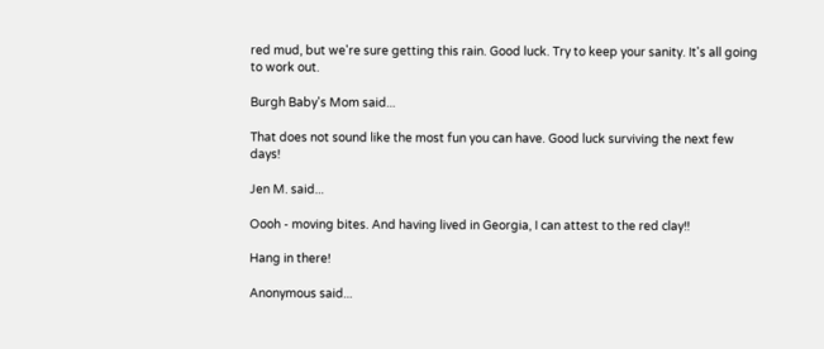red mud, but we're sure getting this rain. Good luck. Try to keep your sanity. It's all going to work out.

Burgh Baby's Mom said...

That does not sound like the most fun you can have. Good luck surviving the next few days!

Jen M. said...

Oooh - moving bites. And having lived in Georgia, I can attest to the red clay!!

Hang in there!

Anonymous said...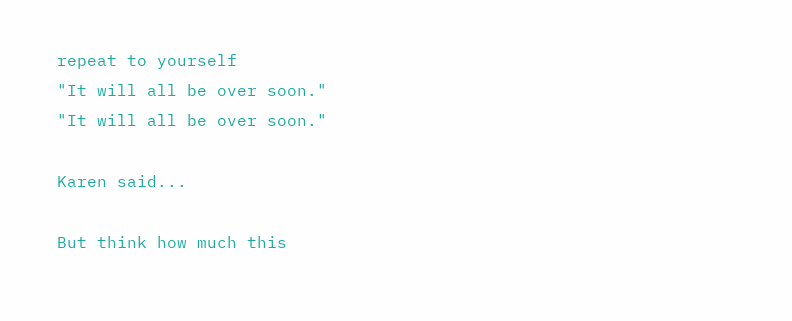repeat to yourself
"It will all be over soon."
"It will all be over soon."

Karen said...

But think how much this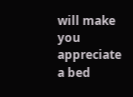will make you appreciate a bed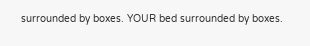surrounded by boxes. YOUR bed surrounded by boxes.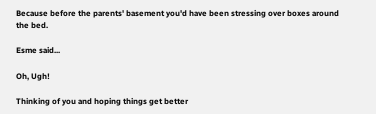Because before the parents' basement you'd have been stressing over boxes around the bed.

Esme said...

Oh, Ugh!

Thinking of you and hoping things get better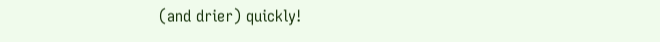(and drier) quickly!